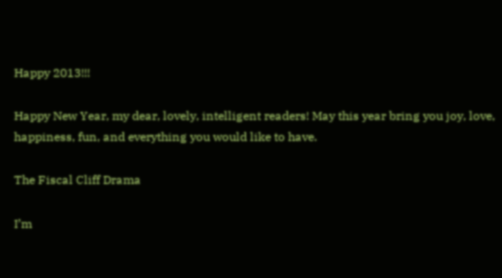Happy 2013!!!

Happy New Year, my dear, lovely, intelligent readers! May this year bring you joy, love, happiness, fun, and everything you would like to have.

The Fiscal Cliff Drama

I’m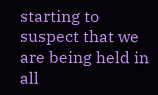starting to suspect that we are being held in all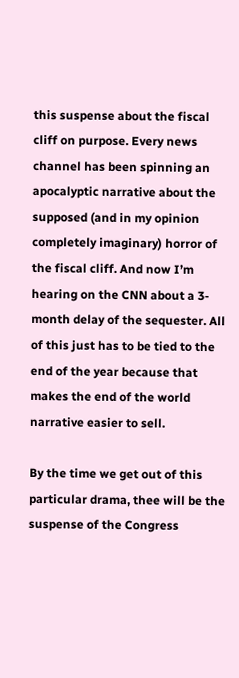this suspense about the fiscal cliff on purpose. Every news channel has been spinning an apocalyptic narrative about the supposed (and in my opinion completely imaginary) horror of the fiscal cliff. And now I’m hearing on the CNN about a 3-month delay of the sequester. All of this just has to be tied to the end of the year because that makes the end of the world narrative easier to sell.

By the time we get out of this particular drama, thee will be the suspense of the Congress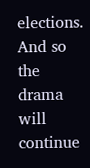elections. And so the drama will continue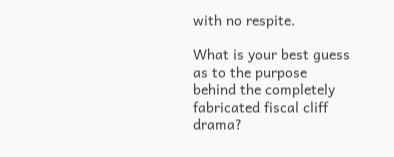with no respite.

What is your best guess as to the purpose behind the completely fabricated fiscal cliff drama?